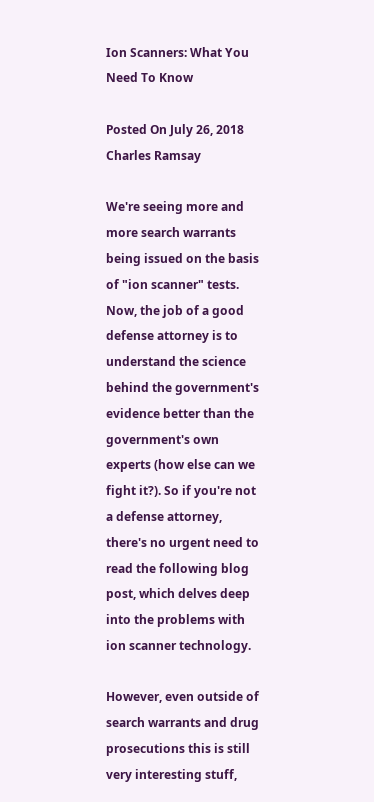Ion Scanners: What You Need To Know

Posted On July 26, 2018 Charles Ramsay

We're seeing more and more search warrants being issued on the basis of "ion scanner" tests. Now, the job of a good defense attorney is to understand the science behind the government's evidence better than the government's own experts (how else can we fight it?). So if you're not a defense attorney, there's no urgent need to read the following blog post, which delves deep into the problems with ion scanner technology.

However, even outside of search warrants and drug prosecutions this is still very interesting stuff,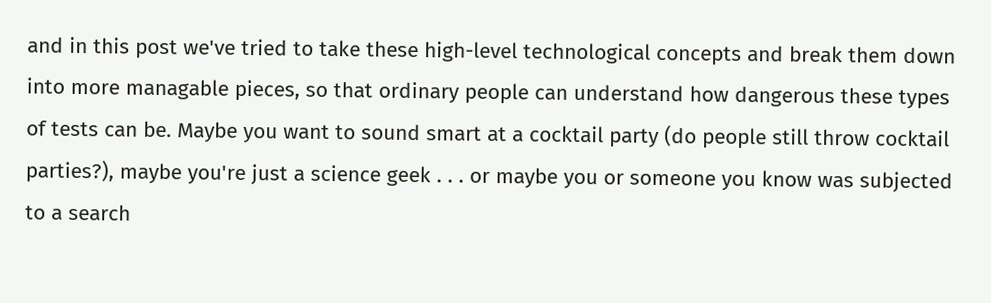and in this post we've tried to take these high-level technological concepts and break them down into more managable pieces, so that ordinary people can understand how dangerous these types of tests can be. Maybe you want to sound smart at a cocktail party (do people still throw cocktail parties?), maybe you're just a science geek . . . or maybe you or someone you know was subjected to a search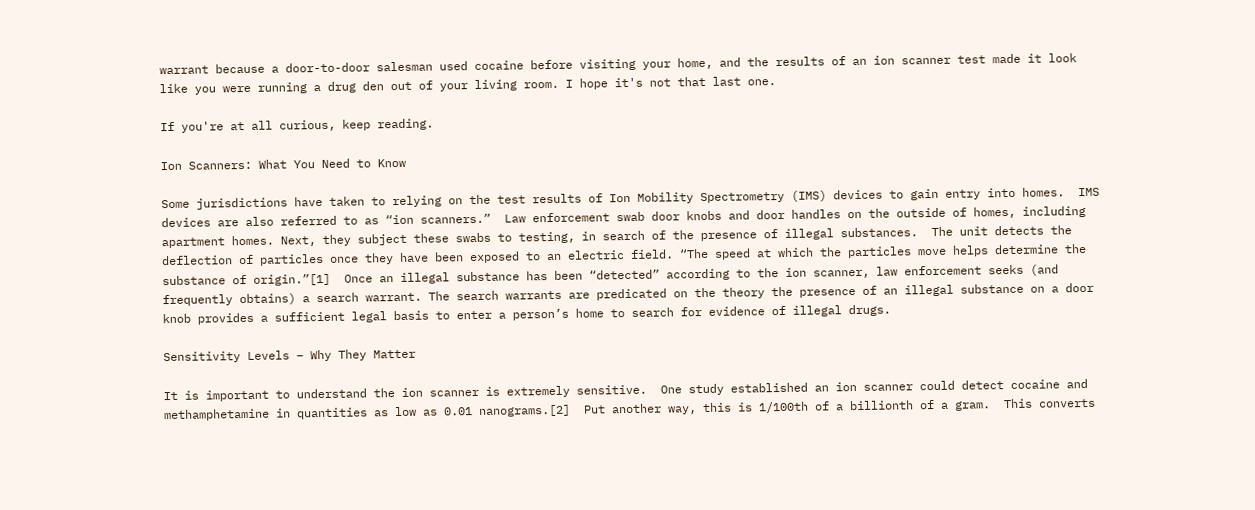warrant because a door-to-door salesman used cocaine before visiting your home, and the results of an ion scanner test made it look like you were running a drug den out of your living room. I hope it's not that last one.

If you're at all curious, keep reading.

Ion Scanners: What You Need to Know

Some jurisdictions have taken to relying on the test results of Ion Mobility Spectrometry (IMS) devices to gain entry into homes.  IMS devices are also referred to as “ion scanners.”  Law enforcement swab door knobs and door handles on the outside of homes, including apartment homes. Next, they subject these swabs to testing, in search of the presence of illegal substances.  The unit detects the deflection of particles once they have been exposed to an electric field. “The speed at which the particles move helps determine the substance of origin.”[1]  Once an illegal substance has been “detected” according to the ion scanner, law enforcement seeks (and frequently obtains) a search warrant. The search warrants are predicated on the theory the presence of an illegal substance on a door knob provides a sufficient legal basis to enter a person’s home to search for evidence of illegal drugs.

Sensitivity Levels – Why They Matter

It is important to understand the ion scanner is extremely sensitive.  One study established an ion scanner could detect cocaine and methamphetamine in quantities as low as 0.01 nanograms.[2]  Put another way, this is 1/100th of a billionth of a gram.  This converts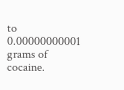to 0.00000000001 grams of cocaine.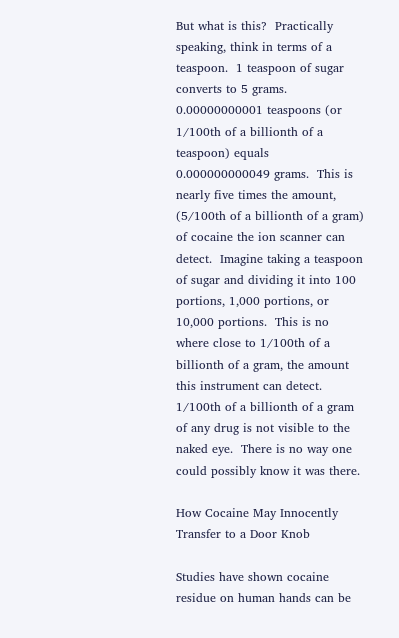But what is this?  Practically speaking, think in terms of a teaspoon.  1 teaspoon of sugar converts to 5 grams.  0.00000000001 teaspoons (or 1/100th of a billionth of a teaspoon) equals 0.000000000049 grams.  This is nearly five times the amount, (5/100th of a billionth of a gram) of cocaine the ion scanner can detect.  Imagine taking a teaspoon of sugar and dividing it into 100 portions, 1,000 portions, or 10,000 portions.  This is no where close to 1/100th of a billionth of a gram, the amount this instrument can detect.  1/100th of a billionth of a gram of any drug is not visible to the naked eye.  There is no way one could possibly know it was there.

How Cocaine May Innocently Transfer to a Door Knob

Studies have shown cocaine residue on human hands can be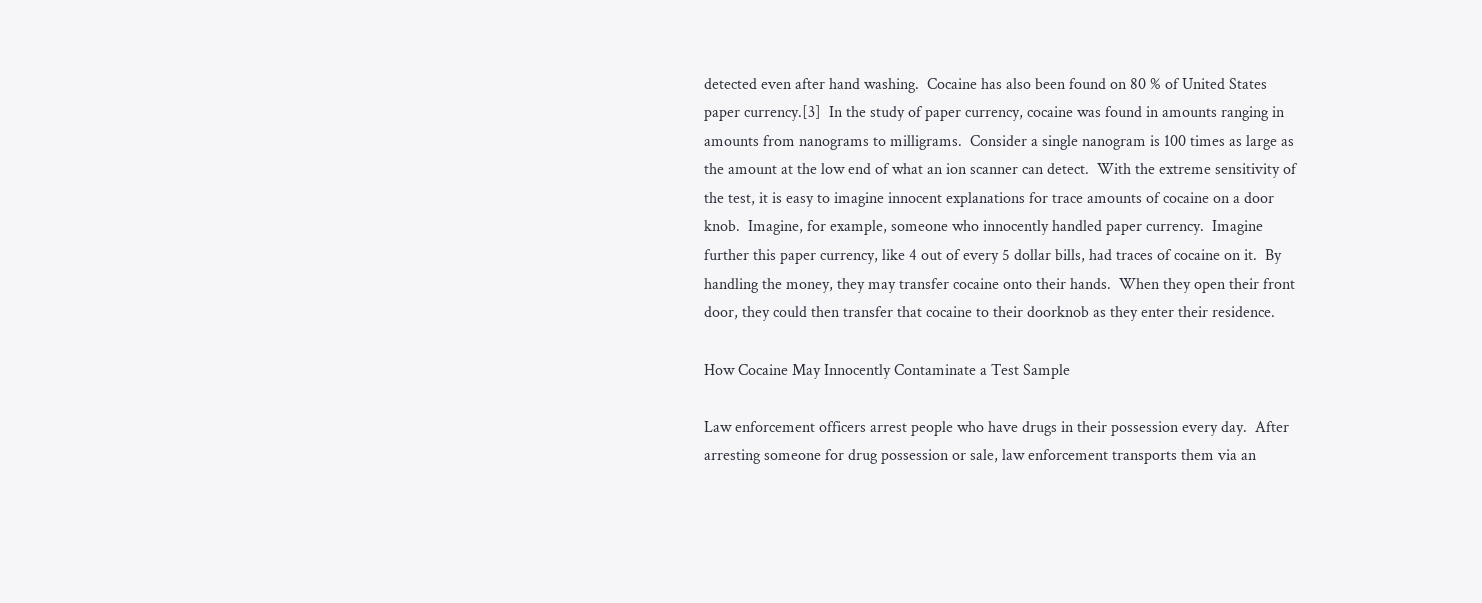detected even after hand washing.  Cocaine has also been found on 80 % of United States paper currency.[3]  In the study of paper currency, cocaine was found in amounts ranging in amounts from nanograms to milligrams.  Consider a single nanogram is 100 times as large as the amount at the low end of what an ion scanner can detect.  With the extreme sensitivity of the test, it is easy to imagine innocent explanations for trace amounts of cocaine on a door knob.  Imagine, for example, someone who innocently handled paper currency.  Imagine further this paper currency, like 4 out of every 5 dollar bills, had traces of cocaine on it.  By handling the money, they may transfer cocaine onto their hands.  When they open their front door, they could then transfer that cocaine to their doorknob as they enter their residence.

How Cocaine May Innocently Contaminate a Test Sample

Law enforcement officers arrest people who have drugs in their possession every day.  After arresting someone for drug possession or sale, law enforcement transports them via an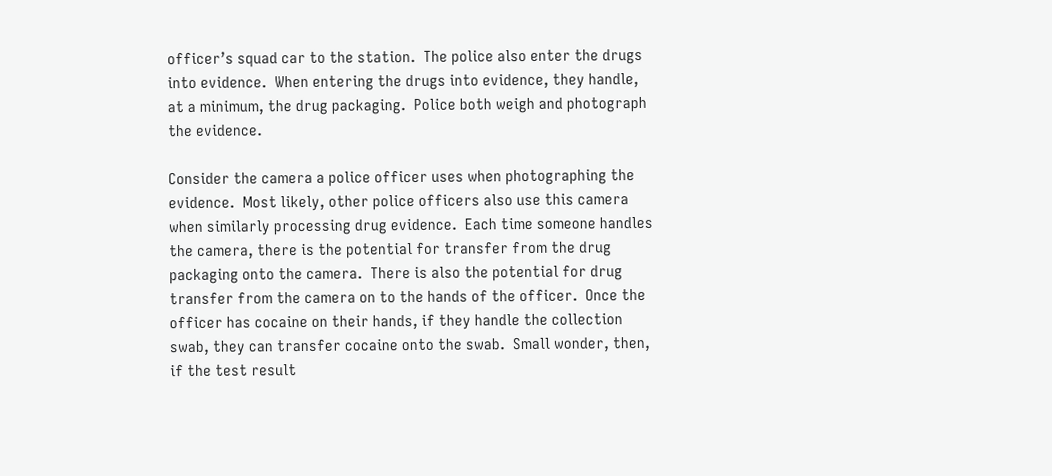officer’s squad car to the station.  The police also enter the drugs into evidence.  When entering the drugs into evidence, they handle, at a minimum, the drug packaging.  Police both weigh and photograph the evidence.

Consider the camera a police officer uses when photographing the evidence.  Most likely, other police officers also use this camera when similarly processing drug evidence.  Each time someone handles the camera, there is the potential for transfer from the drug packaging onto the camera.  There is also the potential for drug transfer from the camera on to the hands of the officer.  Once the officer has cocaine on their hands, if they handle the collection swab, they can transfer cocaine onto the swab.  Small wonder, then, if the test result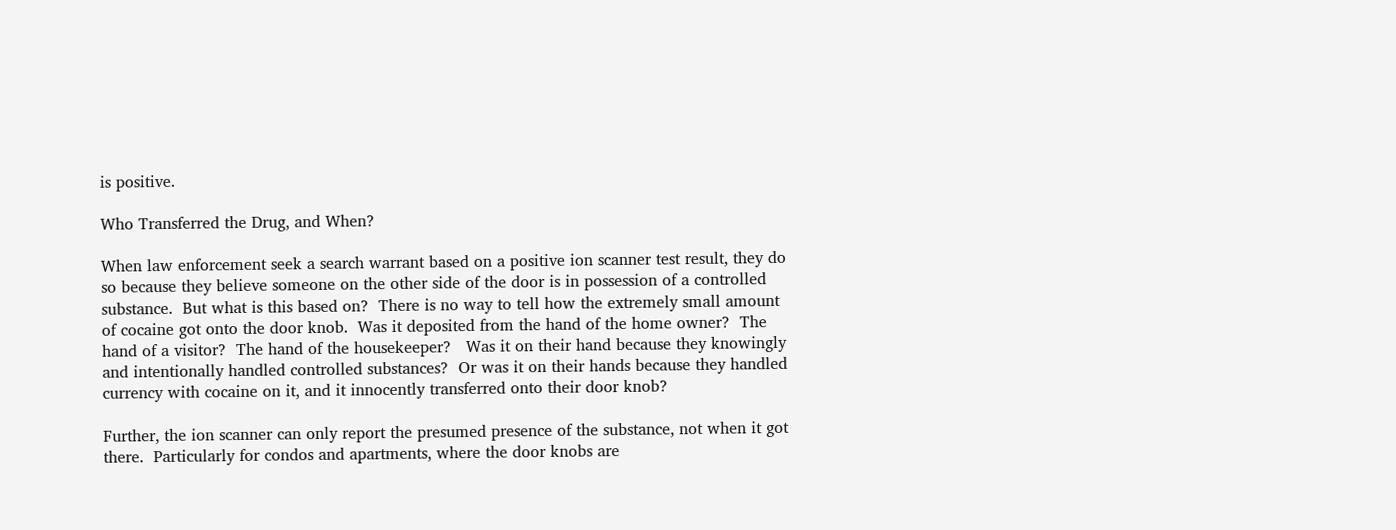is positive.

Who Transferred the Drug, and When?

When law enforcement seek a search warrant based on a positive ion scanner test result, they do so because they believe someone on the other side of the door is in possession of a controlled substance.  But what is this based on?  There is no way to tell how the extremely small amount of cocaine got onto the door knob.  Was it deposited from the hand of the home owner?  The hand of a visitor?  The hand of the housekeeper?   Was it on their hand because they knowingly and intentionally handled controlled substances?  Or was it on their hands because they handled currency with cocaine on it, and it innocently transferred onto their door knob?

Further, the ion scanner can only report the presumed presence of the substance, not when it got there.  Particularly for condos and apartments, where the door knobs are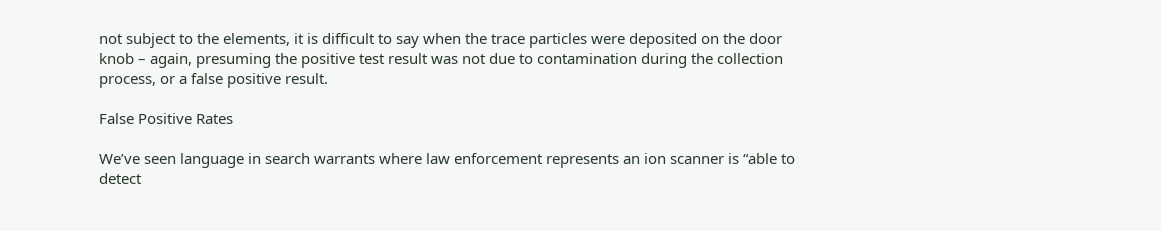not subject to the elements, it is difficult to say when the trace particles were deposited on the door knob – again, presuming the positive test result was not due to contamination during the collection process, or a false positive result.

False Positive Rates

We’ve seen language in search warrants where law enforcement represents an ion scanner is “able to detect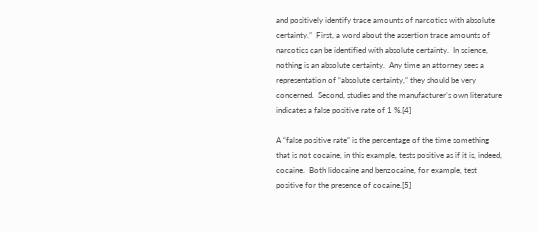and positively identify trace amounts of narcotics with absolute certainty.”  First, a word about the assertion trace amounts of narcotics can be identified with absolute certainty.  In science, nothing is an absolute certainty.  Any time an attorney sees a representation of “absolute certainty,” they should be very concerned.  Second, studies and the manufacturer’s own literature indicates a false positive rate of 1 %.[4]

A “false positive rate” is the percentage of the time something that is not cocaine, in this example, tests positive as if it is, indeed, cocaine.  Both lidocaine and benzocaine, for example, test positive for the presence of cocaine.[5]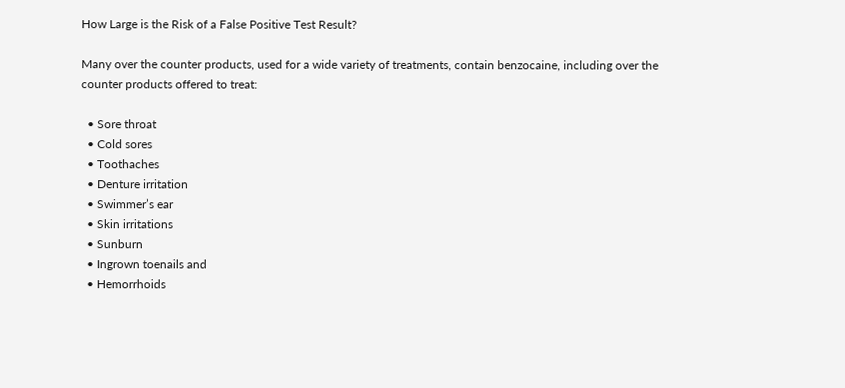How Large is the Risk of a False Positive Test Result?

Many over the counter products, used for a wide variety of treatments, contain benzocaine, including over the counter products offered to treat:

  • Sore throat
  • Cold sores
  • Toothaches
  • Denture irritation
  • Swimmer’s ear
  • Skin irritations
  • Sunburn
  • Ingrown toenails and
  • Hemorrhoids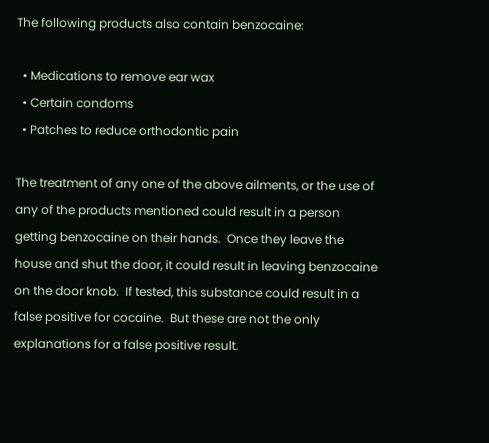The following products also contain benzocaine:

  • Medications to remove ear wax
  • Certain condoms
  • Patches to reduce orthodontic pain

The treatment of any one of the above ailments, or the use of any of the products mentioned could result in a person getting benzocaine on their hands.  Once they leave the house and shut the door, it could result in leaving benzocaine on the door knob.  If tested, this substance could result in a false positive for cocaine.  But these are not the only explanations for a false positive result.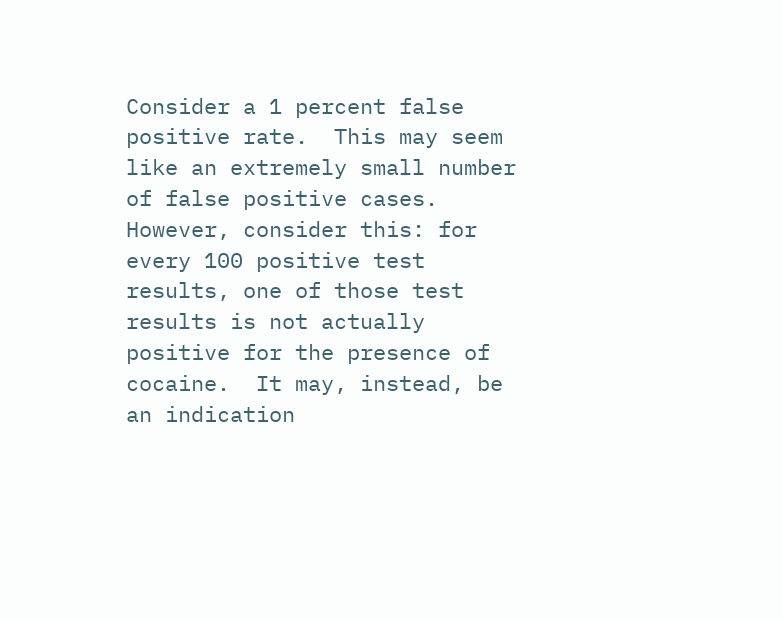Consider a 1 percent false positive rate.  This may seem like an extremely small number of false positive cases.  However, consider this: for every 100 positive test results, one of those test results is not actually positive for the presence of cocaine.  It may, instead, be an indication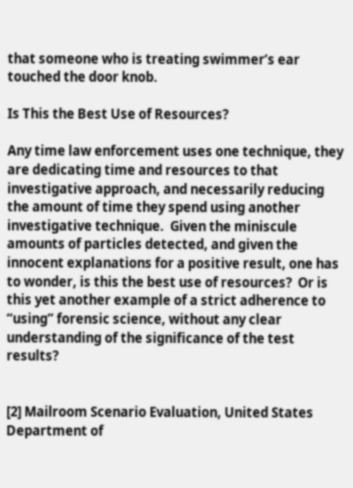that someone who is treating swimmer’s ear touched the door knob.

Is This the Best Use of Resources?

Any time law enforcement uses one technique, they are dedicating time and resources to that investigative approach, and necessarily reducing the amount of time they spend using another investigative technique.  Given the miniscule amounts of particles detected, and given the innocent explanations for a positive result, one has to wonder, is this the best use of resources?  Or is this yet another example of a strict adherence to “using” forensic science, without any clear understanding of the significance of the test results?


[2] Mailroom Scenario Evaluation, United States Department of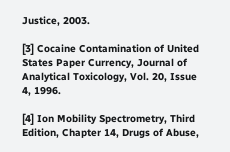Justice, 2003.

[3] Cocaine Contamination of United States Paper Currency, Journal of Analytical Toxicology, Vol. 20, Issue 4, 1996.

[4] Ion Mobility Spectrometry, Third Edition, Chapter 14, Drugs of Abuse,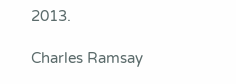2013.

Charles Ramsay